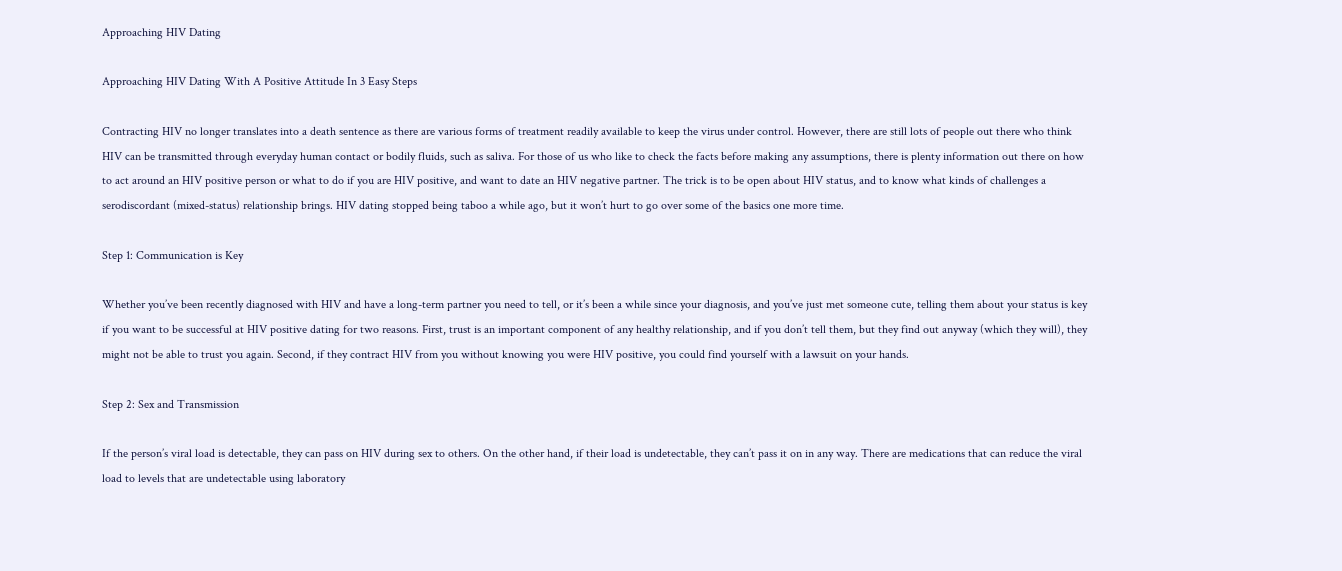Approaching HIV Dating

Approaching HIV Dating With A Positive Attitude In 3 Easy Steps

Contracting HIV no longer translates into a death sentence as there are various forms of treatment readily available to keep the virus under control. However, there are still lots of people out there who think HIV can be transmitted through everyday human contact or bodily fluids, such as saliva. For those of us who like to check the facts before making any assumptions, there is plenty information out there on how to act around an HIV positive person or what to do if you are HIV positive, and want to date an HIV negative partner. The trick is to be open about HIV status, and to know what kinds of challenges a serodiscordant (mixed-status) relationship brings. HIV dating stopped being taboo a while ago, but it won’t hurt to go over some of the basics one more time.

Step 1: Communication is Key

Whether you’ve been recently diagnosed with HIV and have a long-term partner you need to tell, or it’s been a while since your diagnosis, and you’ve just met someone cute, telling them about your status is key if you want to be successful at HIV positive dating for two reasons. First, trust is an important component of any healthy relationship, and if you don’t tell them, but they find out anyway (which they will), they might not be able to trust you again. Second, if they contract HIV from you without knowing you were HIV positive, you could find yourself with a lawsuit on your hands.

Step 2: Sex and Transmission

If the person’s viral load is detectable, they can pass on HIV during sex to others. On the other hand, if their load is undetectable, they can’t pass it on in any way. There are medications that can reduce the viral load to levels that are undetectable using laboratory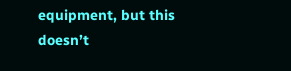equipment, but this doesn’t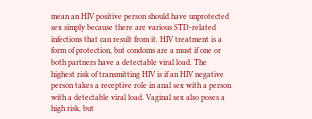mean an HIV positive person should have unprotected sex simply because there are various STD-related infections that can result from it. HIV treatment is a form of protection, but condoms are a must if one or both partners have a detectable viral load. The highest risk of transmitting HIV is if an HIV negative person takes a receptive role in anal sex with a person with a detectable viral load. Vaginal sex also poses a high risk, but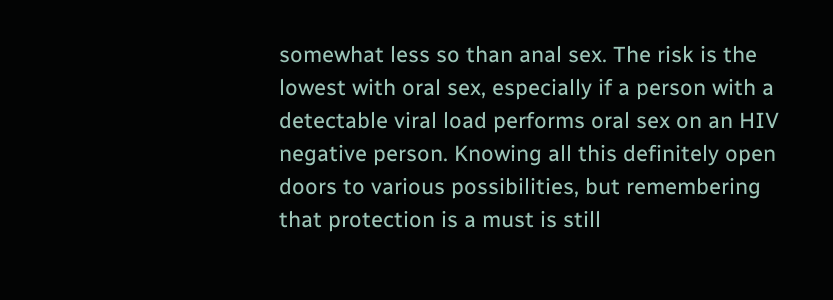somewhat less so than anal sex. The risk is the lowest with oral sex, especially if a person with a detectable viral load performs oral sex on an HIV negative person. Knowing all this definitely open doors to various possibilities, but remembering that protection is a must is still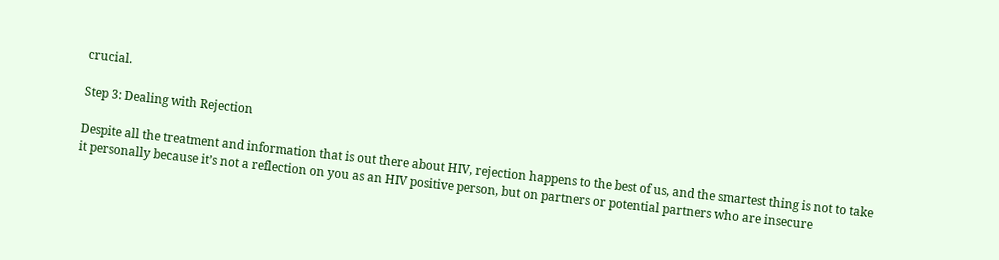crucial.

Step 3: Dealing with Rejection

Despite all the treatment and information that is out there about HIV, rejection happens to the best of us, and the smartest thing is not to take it personally because it’s not a reflection on you as an HIV positive person, but on partners or potential partners who are insecure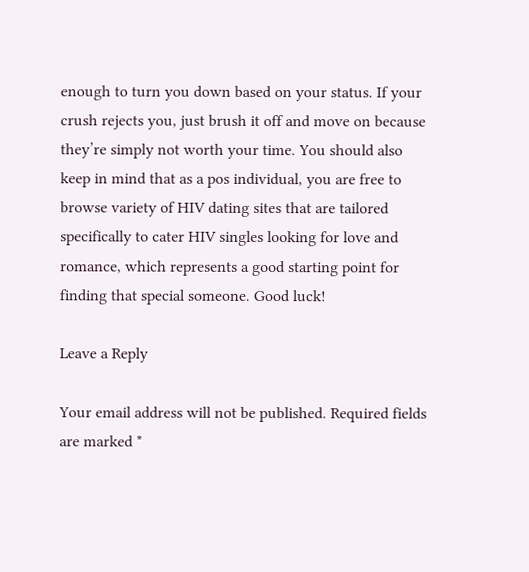enough to turn you down based on your status. If your crush rejects you, just brush it off and move on because they’re simply not worth your time. You should also keep in mind that as a pos individual, you are free to browse variety of HIV dating sites that are tailored specifically to cater HIV singles looking for love and romance, which represents a good starting point for finding that special someone. Good luck!

Leave a Reply

Your email address will not be published. Required fields are marked *